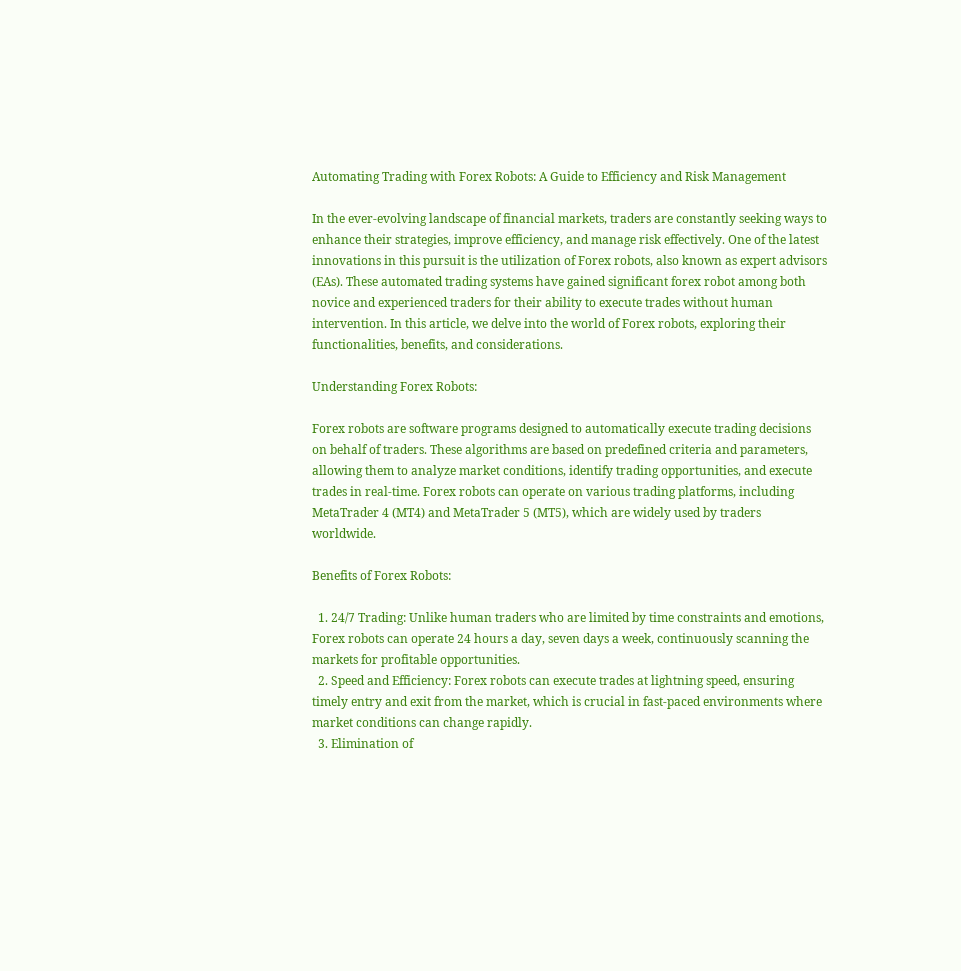Automating Trading with Forex Robots: A Guide to Efficiency and Risk Management

In the ever-evolving landscape of financial markets, traders are constantly seeking ways to enhance their strategies, improve efficiency, and manage risk effectively. One of the latest innovations in this pursuit is the utilization of Forex robots, also known as expert advisors (EAs). These automated trading systems have gained significant forex robot among both novice and experienced traders for their ability to execute trades without human intervention. In this article, we delve into the world of Forex robots, exploring their functionalities, benefits, and considerations.

Understanding Forex Robots:

Forex robots are software programs designed to automatically execute trading decisions on behalf of traders. These algorithms are based on predefined criteria and parameters, allowing them to analyze market conditions, identify trading opportunities, and execute trades in real-time. Forex robots can operate on various trading platforms, including MetaTrader 4 (MT4) and MetaTrader 5 (MT5), which are widely used by traders worldwide.

Benefits of Forex Robots:

  1. 24/7 Trading: Unlike human traders who are limited by time constraints and emotions, Forex robots can operate 24 hours a day, seven days a week, continuously scanning the markets for profitable opportunities.
  2. Speed and Efficiency: Forex robots can execute trades at lightning speed, ensuring timely entry and exit from the market, which is crucial in fast-paced environments where market conditions can change rapidly.
  3. Elimination of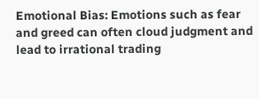Emotional Bias: Emotions such as fear and greed can often cloud judgment and lead to irrational trading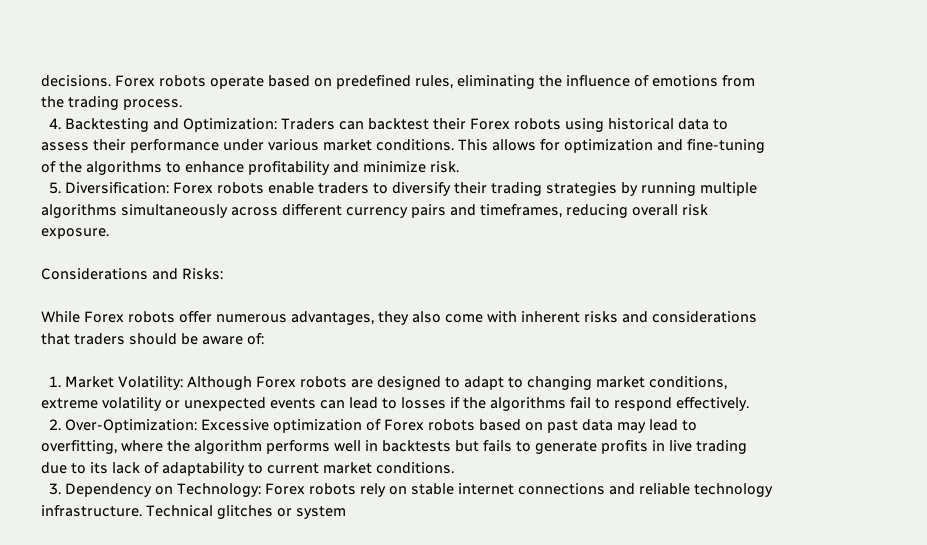decisions. Forex robots operate based on predefined rules, eliminating the influence of emotions from the trading process.
  4. Backtesting and Optimization: Traders can backtest their Forex robots using historical data to assess their performance under various market conditions. This allows for optimization and fine-tuning of the algorithms to enhance profitability and minimize risk.
  5. Diversification: Forex robots enable traders to diversify their trading strategies by running multiple algorithms simultaneously across different currency pairs and timeframes, reducing overall risk exposure.

Considerations and Risks:

While Forex robots offer numerous advantages, they also come with inherent risks and considerations that traders should be aware of:

  1. Market Volatility: Although Forex robots are designed to adapt to changing market conditions, extreme volatility or unexpected events can lead to losses if the algorithms fail to respond effectively.
  2. Over-Optimization: Excessive optimization of Forex robots based on past data may lead to overfitting, where the algorithm performs well in backtests but fails to generate profits in live trading due to its lack of adaptability to current market conditions.
  3. Dependency on Technology: Forex robots rely on stable internet connections and reliable technology infrastructure. Technical glitches or system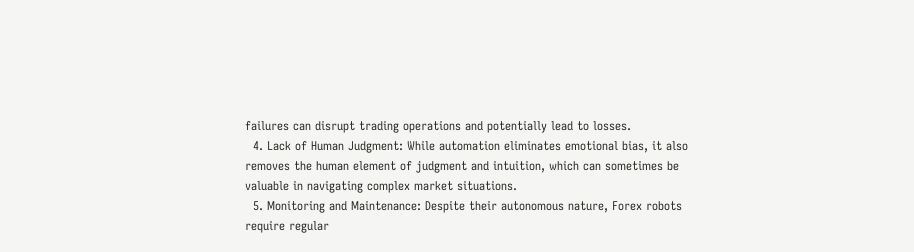failures can disrupt trading operations and potentially lead to losses.
  4. Lack of Human Judgment: While automation eliminates emotional bias, it also removes the human element of judgment and intuition, which can sometimes be valuable in navigating complex market situations.
  5. Monitoring and Maintenance: Despite their autonomous nature, Forex robots require regular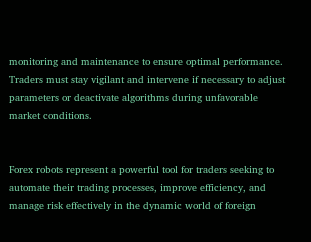monitoring and maintenance to ensure optimal performance. Traders must stay vigilant and intervene if necessary to adjust parameters or deactivate algorithms during unfavorable market conditions.


Forex robots represent a powerful tool for traders seeking to automate their trading processes, improve efficiency, and manage risk effectively in the dynamic world of foreign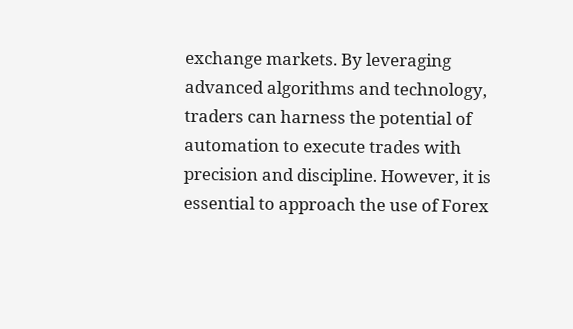exchange markets. By leveraging advanced algorithms and technology, traders can harness the potential of automation to execute trades with precision and discipline. However, it is essential to approach the use of Forex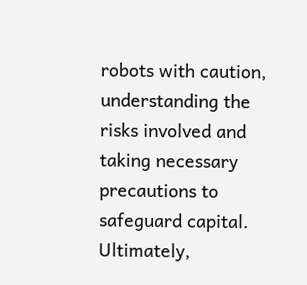robots with caution, understanding the risks involved and taking necessary precautions to safeguard capital. Ultimately,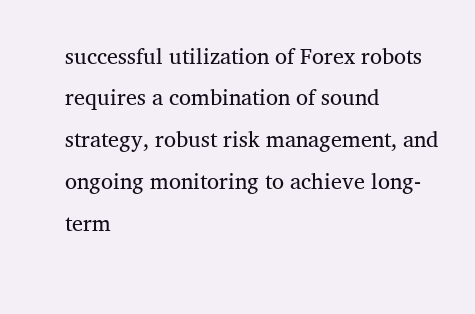successful utilization of Forex robots requires a combination of sound strategy, robust risk management, and ongoing monitoring to achieve long-term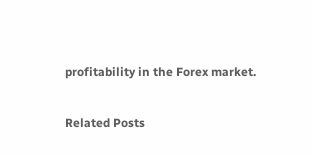profitability in the Forex market.

Related Posts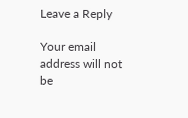Leave a Reply

Your email address will not be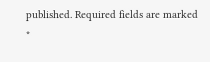published. Required fields are marked *